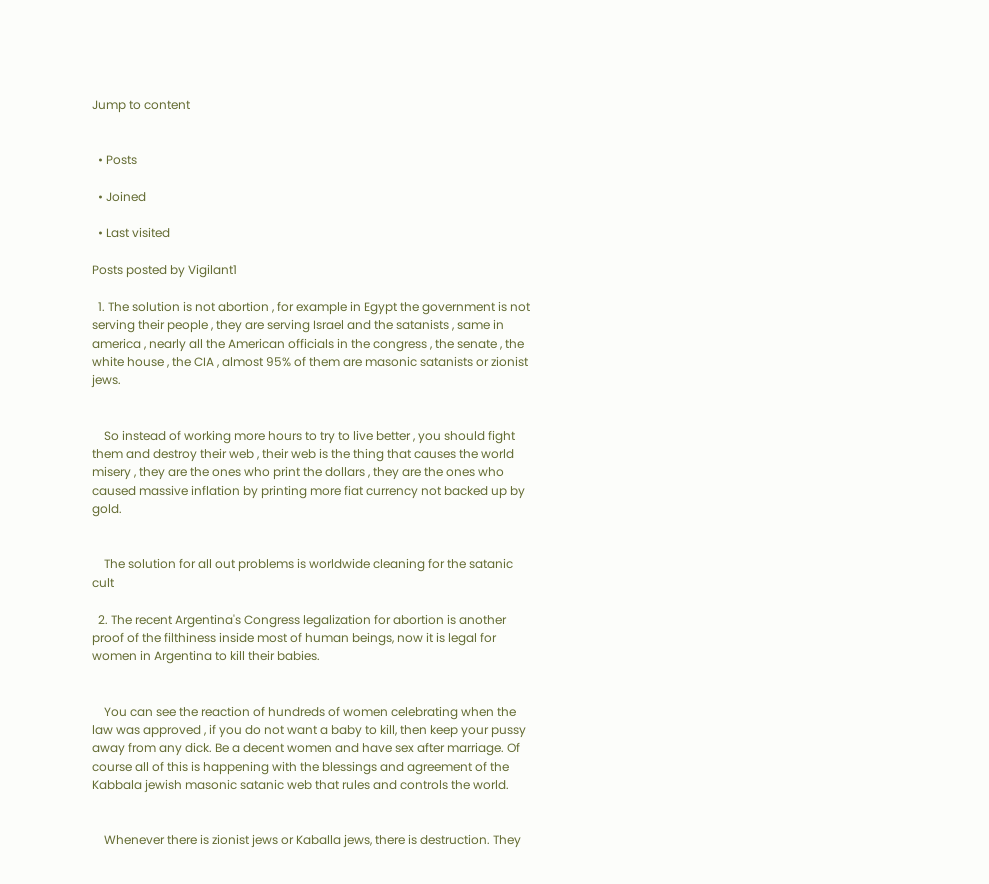Jump to content


  • Posts

  • Joined

  • Last visited

Posts posted by Vigilant1

  1. The solution is not abortion , for example in Egypt the government is not serving their people , they are serving Israel and the satanists , same in america , nearly all the American officials in the congress , the senate , the white house , the CIA , almost 95% of them are masonic satanists or zionist jews.


    So instead of working more hours to try to live better , you should fight them and destroy their web , their web is the thing that causes the world misery , they are the ones who print the dollars , they are the ones who caused massive inflation by printing more fiat currency not backed up by gold.


    The solution for all out problems is worldwide cleaning for the satanic cult

  2. The recent Argentina's Congress legalization for abortion is another proof of the filthiness inside most of human beings, now it is legal for women in Argentina to kill their babies.


    You can see the reaction of hundreds of women celebrating when the law was approved , if you do not want a baby to kill, then keep your pussy away from any dick. Be a decent women and have sex after marriage. Of course all of this is happening with the blessings and agreement of the Kabbala jewish masonic satanic web that rules and controls the world.


    Whenever there is zionist jews or Kaballa jews, there is destruction. They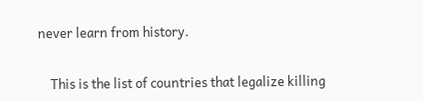never learn from history.


    This is the list of countries that legalize killing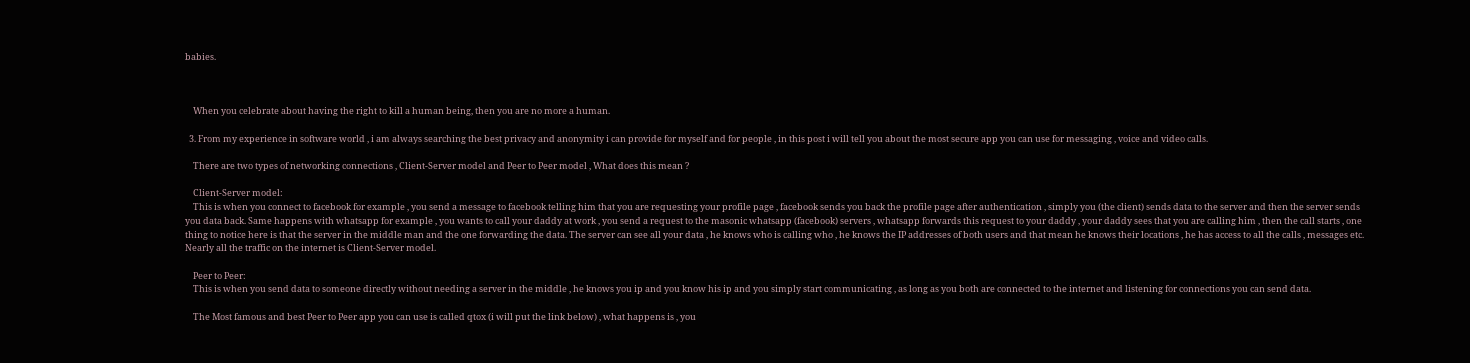babies.



    When you celebrate about having the right to kill a human being, then you are no more a human.

  3. From my experience in software world , i am always searching the best privacy and anonymity i can provide for myself and for people , in this post i will tell you about the most secure app you can use for messaging , voice and video calls.

    There are two types of networking connections , Client-Server model and Peer to Peer model , What does this mean ?

    Client-Server model:
    This is when you connect to facebook for example , you send a message to facebook telling him that you are requesting your profile page , facebook sends you back the profile page after authentication , simply you (the client) sends data to the server and then the server sends you data back. Same happens with whatsapp for example , you wants to call your daddy at work , you send a request to the masonic whatsapp (facebook) servers , whatsapp forwards this request to your daddy , your daddy sees that you are calling him , then the call starts , one thing to notice here is that the server in the middle man and the one forwarding the data. The server can see all your data , he knows who is calling who , he knows the IP addresses of both users and that mean he knows their locations , he has access to all the calls , messages etc. Nearly all the traffic on the internet is Client-Server model.

    Peer to Peer:
    This is when you send data to someone directly without needing a server in the middle , he knows you ip and you know his ip and you simply start communicating , as long as you both are connected to the internet and listening for connections you can send data.

    The Most famous and best Peer to Peer app you can use is called qtox (i will put the link below) , what happens is , you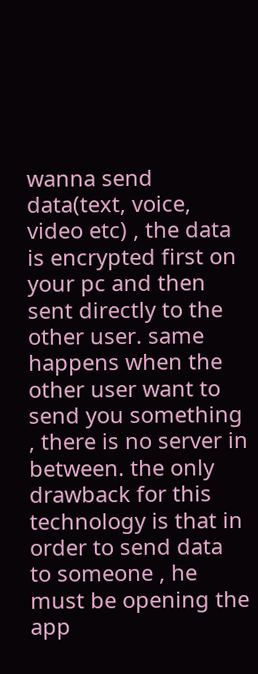wanna send data(text, voice, video etc) , the data is encrypted first on your pc and then sent directly to the other user. same happens when the other user want to send you something , there is no server in between. the only drawback for this technology is that in order to send data to someone , he must be opening the app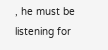, he must be listening for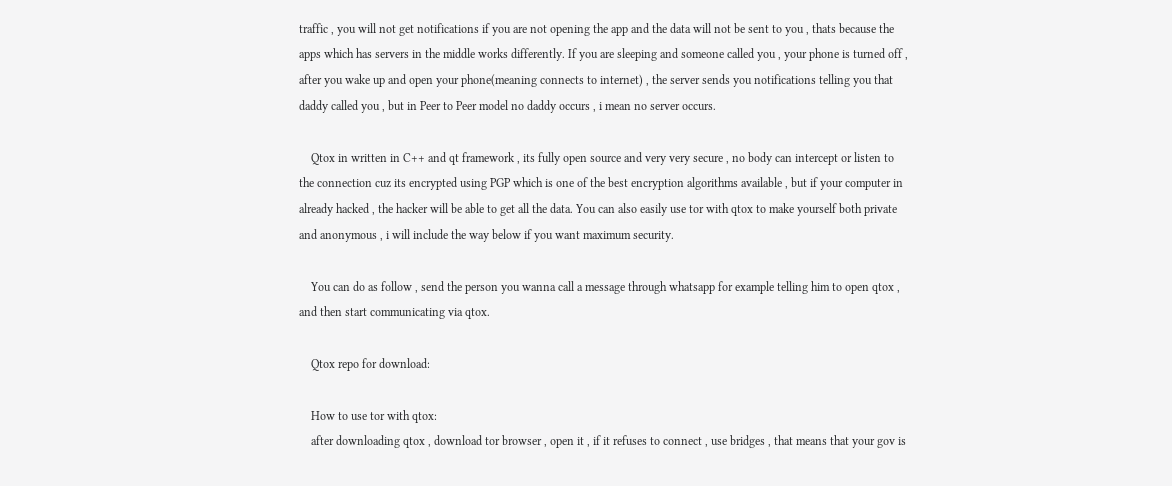traffic , you will not get notifications if you are not opening the app and the data will not be sent to you , thats because the apps which has servers in the middle works differently. If you are sleeping and someone called you , your phone is turned off , after you wake up and open your phone(meaning connects to internet) , the server sends you notifications telling you that daddy called you , but in Peer to Peer model no daddy occurs , i mean no server occurs.

    Qtox in written in C++ and qt framework , its fully open source and very very secure , no body can intercept or listen to the connection cuz its encrypted using PGP which is one of the best encryption algorithms available , but if your computer in already hacked , the hacker will be able to get all the data. You can also easily use tor with qtox to make yourself both private and anonymous , i will include the way below if you want maximum security.

    You can do as follow , send the person you wanna call a message through whatsapp for example telling him to open qtox , and then start communicating via qtox.

    Qtox repo for download:

    How to use tor with qtox:
    after downloading qtox , download tor browser , open it , if it refuses to connect , use bridges , that means that your gov is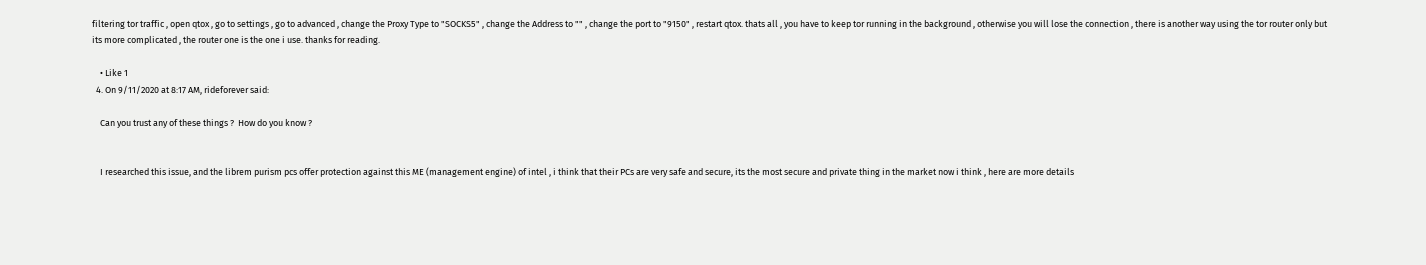filtering tor traffic , open qtox , go to settings , go to advanced , change the Proxy Type to "SOCKS5" , change the Address to "" , change the port to "9150" , restart qtox. thats all , you have to keep tor running in the background , otherwise you will lose the connection , there is another way using the tor router only but its more complicated , the router one is the one i use. thanks for reading.

    • Like 1
  4. On 9/11/2020 at 8:17 AM, rideforever said:

    Can you trust any of these things ?  How do you know ?


    I researched this issue, and the librem purism pcs offer protection against this ME (management engine) of intel , i think that their PCs are very safe and secure, its the most secure and private thing in the market now i think , here are more details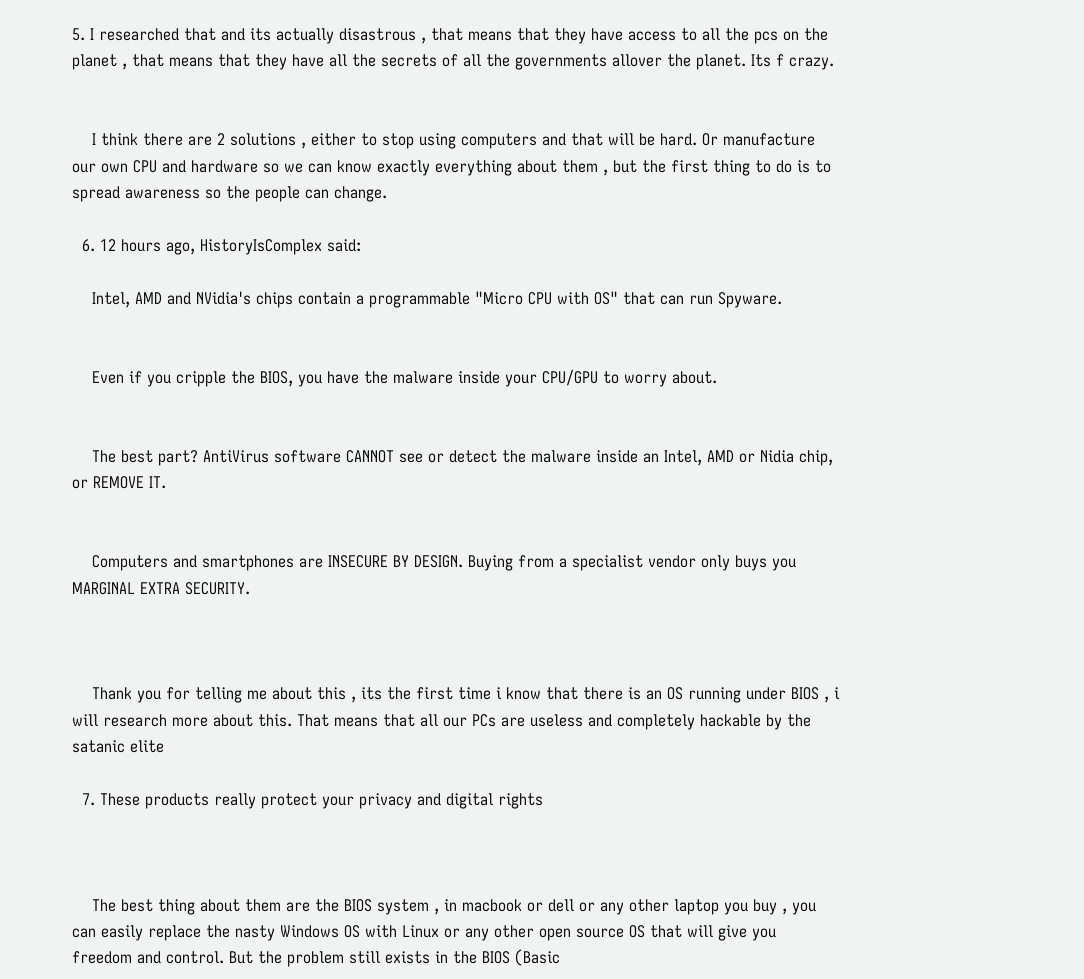5. I researched that and its actually disastrous , that means that they have access to all the pcs on the planet , that means that they have all the secrets of all the governments allover the planet. Its f crazy.


    I think there are 2 solutions , either to stop using computers and that will be hard. Or manufacture our own CPU and hardware so we can know exactly everything about them , but the first thing to do is to spread awareness so the people can change.

  6. 12 hours ago, HistoryIsComplex said:

    Intel, AMD and NVidia's chips contain a programmable "Micro CPU with OS" that can run Spyware.


    Even if you cripple the BIOS, you have the malware inside your CPU/GPU to worry about.


    The best part? AntiVirus software CANNOT see or detect the malware inside an Intel, AMD or Nidia chip, or REMOVE IT.


    Computers and smartphones are INSECURE BY DESIGN. Buying from a specialist vendor only buys you MARGINAL EXTRA SECURITY.



    Thank you for telling me about this , its the first time i know that there is an OS running under BIOS , i will research more about this. That means that all our PCs are useless and completely hackable by the satanic elite

  7. These products really protect your privacy and digital rights



    The best thing about them are the BIOS system , in macbook or dell or any other laptop you buy , you can easily replace the nasty Windows OS with Linux or any other open source OS that will give you freedom and control. But the problem still exists in the BIOS (Basic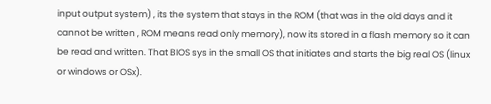input output system) , its the system that stays in the ROM (that was in the old days and it cannot be written , ROM means read only memory), now its stored in a flash memory so it can be read and written. That BIOS sys in the small OS that initiates and starts the big real OS (linux or windows or OSx).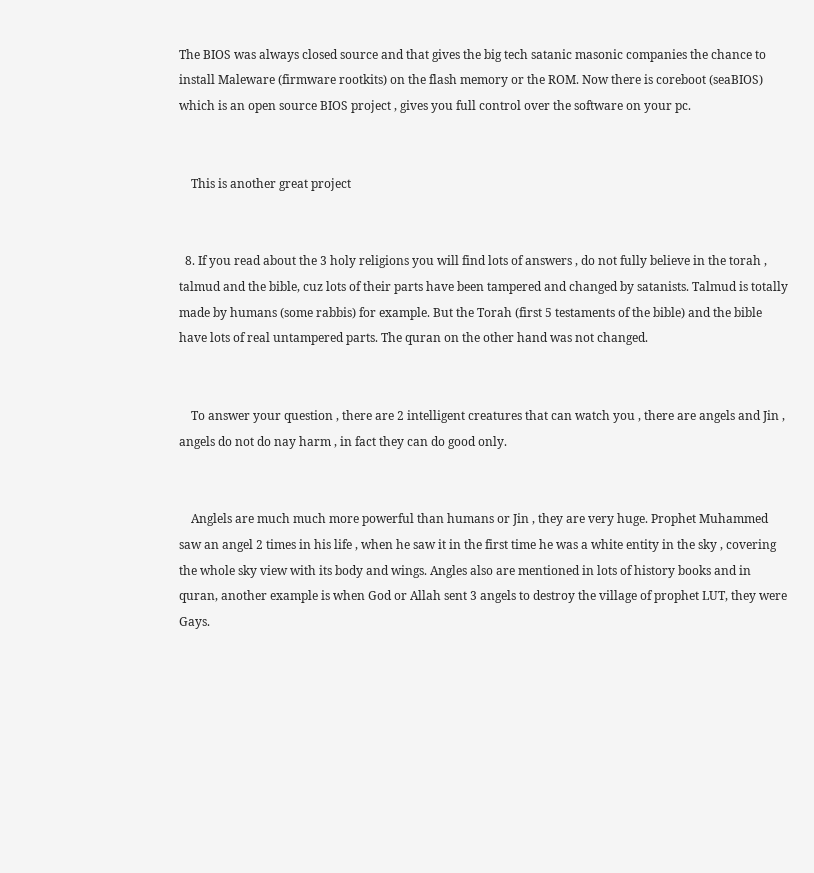The BIOS was always closed source and that gives the big tech satanic masonic companies the chance to install Maleware (firmware rootkits) on the flash memory or the ROM. Now there is coreboot (seaBIOS) which is an open source BIOS project , gives you full control over the software on your pc.


    This is another great project


  8. If you read about the 3 holy religions you will find lots of answers , do not fully believe in the torah , talmud and the bible, cuz lots of their parts have been tampered and changed by satanists. Talmud is totally made by humans (some rabbis) for example. But the Torah (first 5 testaments of the bible) and the bible have lots of real untampered parts. The quran on the other hand was not changed.


    To answer your question , there are 2 intelligent creatures that can watch you , there are angels and Jin , angels do not do nay harm , in fact they can do good only.


    Anglels are much much more powerful than humans or Jin , they are very huge. Prophet Muhammed saw an angel 2 times in his life , when he saw it in the first time he was a white entity in the sky , covering the whole sky view with its body and wings. Angles also are mentioned in lots of history books and in quran, another example is when God or Allah sent 3 angels to destroy the village of prophet LUT, they were Gays.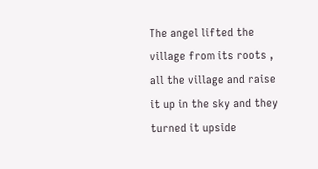The angel lifted the village from its roots , all the village and raise it up in the sky and they turned it upside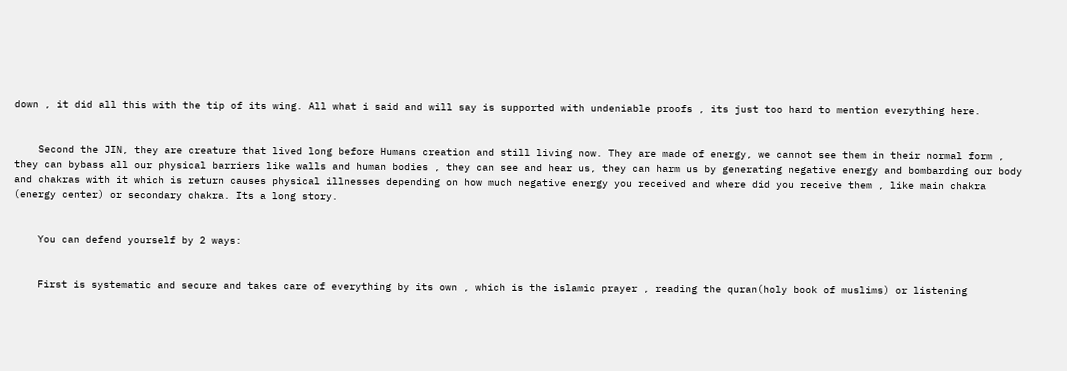down , it did all this with the tip of its wing. All what i said and will say is supported with undeniable proofs , its just too hard to mention everything here.


    Second the JIN, they are creature that lived long before Humans creation and still living now. They are made of energy, we cannot see them in their normal form , they can bybass all our physical barriers like walls and human bodies , they can see and hear us, they can harm us by generating negative energy and bombarding our body and chakras with it which is return causes physical illnesses depending on how much negative energy you received and where did you receive them , like main chakra (energy center) or secondary chakra. Its a long story.


    You can defend yourself by 2 ways:


    First is systematic and secure and takes care of everything by its own , which is the islamic prayer , reading the quran(holy book of muslims) or listening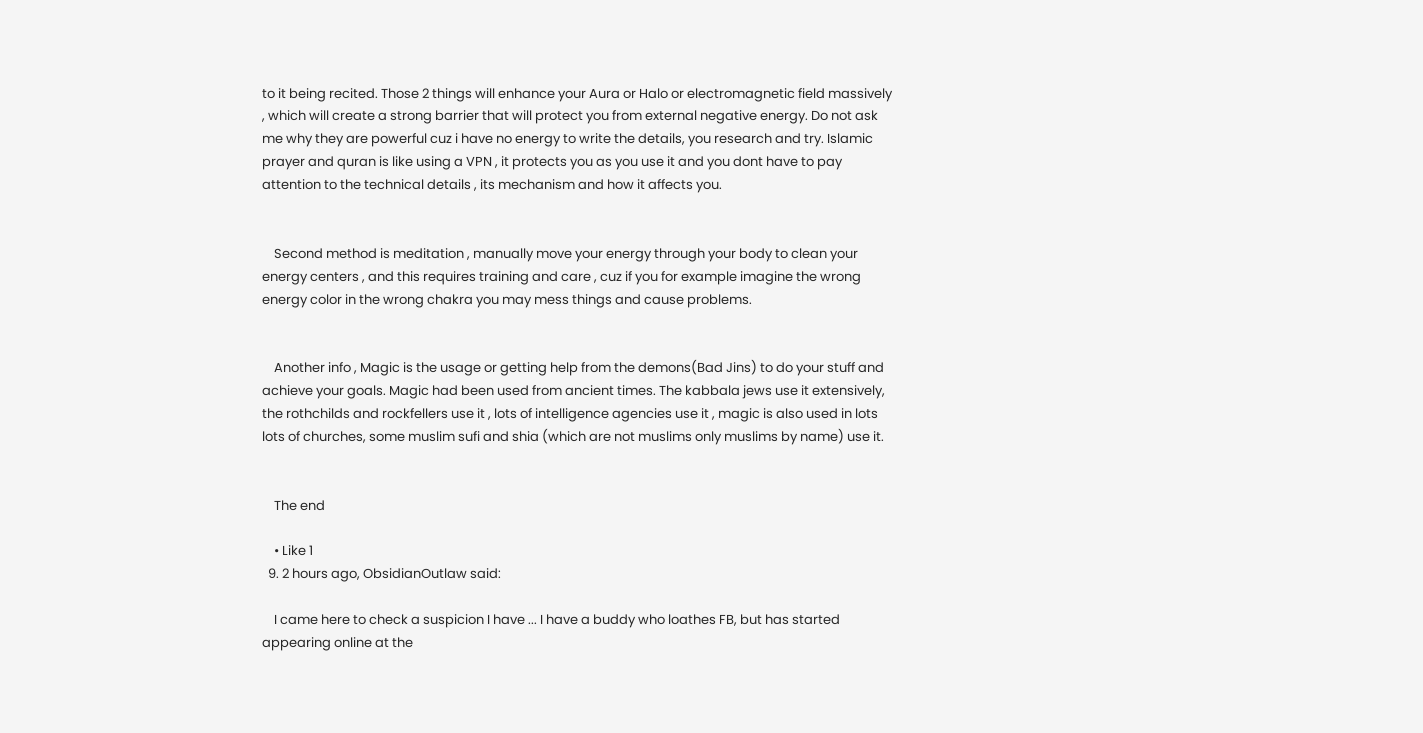to it being recited. Those 2 things will enhance your Aura or Halo or electromagnetic field massively , which will create a strong barrier that will protect you from external negative energy. Do not ask me why they are powerful cuz i have no energy to write the details, you research and try. Islamic prayer and quran is like using a VPN , it protects you as you use it and you dont have to pay attention to the technical details , its mechanism and how it affects you.


    Second method is meditation , manually move your energy through your body to clean your energy centers , and this requires training and care , cuz if you for example imagine the wrong energy color in the wrong chakra you may mess things and cause problems.


    Another info , Magic is the usage or getting help from the demons(Bad Jins) to do your stuff and achieve your goals. Magic had been used from ancient times. The kabbala jews use it extensively, the rothchilds and rockfellers use it , lots of intelligence agencies use it , magic is also used in lots lots of churches, some muslim sufi and shia (which are not muslims only muslims by name) use it.


    The end

    • Like 1
  9. 2 hours ago, ObsidianOutlaw said:

    I came here to check a suspicion I have ... I have a buddy who loathes FB, but has started appearing online at the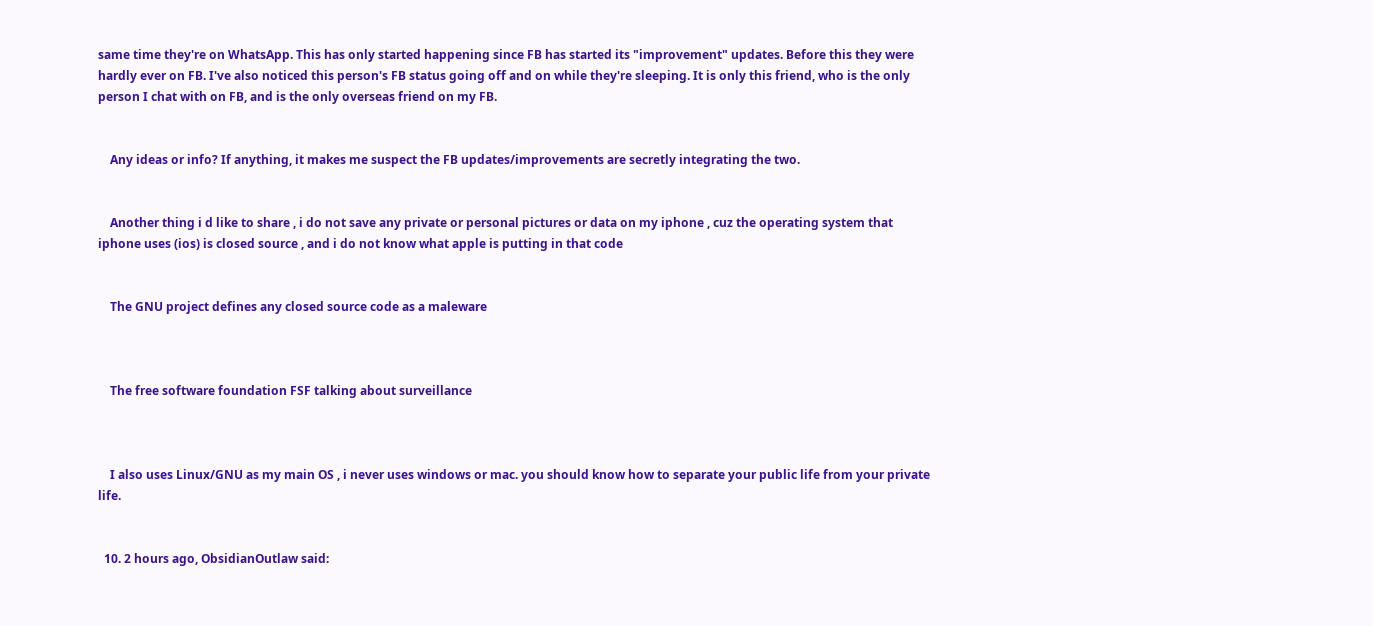same time they're on WhatsApp. This has only started happening since FB has started its "improvement" updates. Before this they were hardly ever on FB. I've also noticed this person's FB status going off and on while they're sleeping. It is only this friend, who is the only person I chat with on FB, and is the only overseas friend on my FB.


    Any ideas or info? If anything, it makes me suspect the FB updates/improvements are secretly integrating the two.


    Another thing i d like to share , i do not save any private or personal pictures or data on my iphone , cuz the operating system that iphone uses (ios) is closed source , and i do not know what apple is putting in that code


    The GNU project defines any closed source code as a maleware



    The free software foundation FSF talking about surveillance



    I also uses Linux/GNU as my main OS , i never uses windows or mac. you should know how to separate your public life from your private life.


  10. 2 hours ago, ObsidianOutlaw said: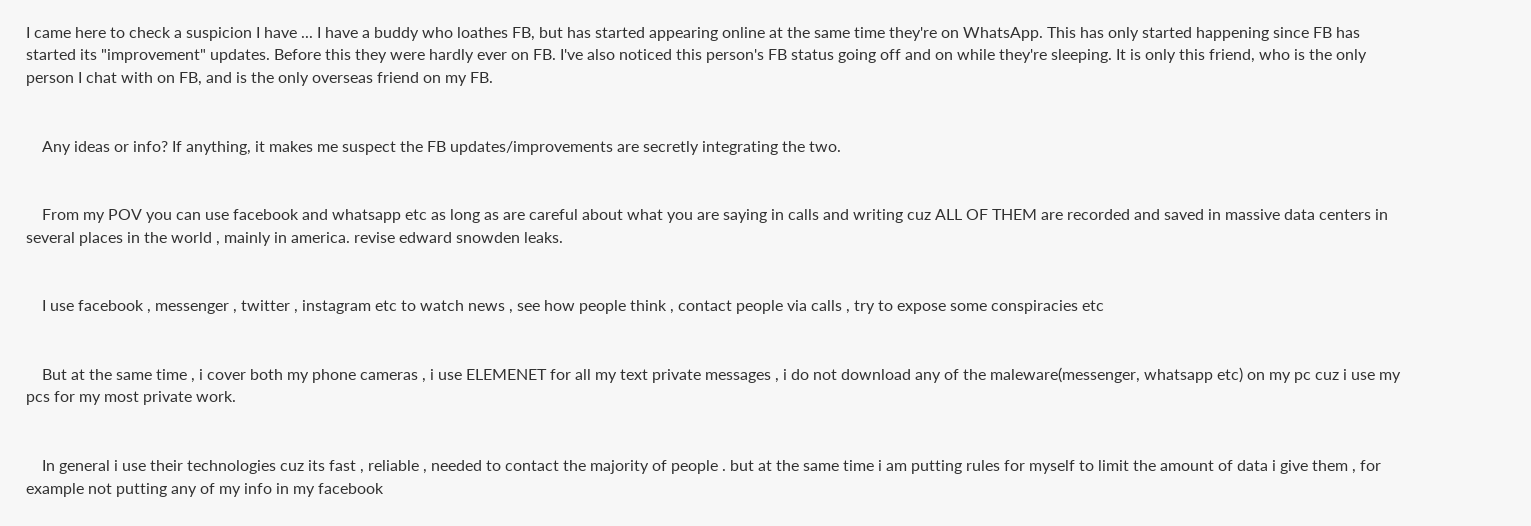I came here to check a suspicion I have ... I have a buddy who loathes FB, but has started appearing online at the same time they're on WhatsApp. This has only started happening since FB has started its "improvement" updates. Before this they were hardly ever on FB. I've also noticed this person's FB status going off and on while they're sleeping. It is only this friend, who is the only person I chat with on FB, and is the only overseas friend on my FB.


    Any ideas or info? If anything, it makes me suspect the FB updates/improvements are secretly integrating the two.


    From my POV you can use facebook and whatsapp etc as long as are careful about what you are saying in calls and writing cuz ALL OF THEM are recorded and saved in massive data centers in several places in the world , mainly in america. revise edward snowden leaks.


    I use facebook , messenger , twitter , instagram etc to watch news , see how people think , contact people via calls , try to expose some conspiracies etc


    But at the same time , i cover both my phone cameras , i use ELEMENET for all my text private messages , i do not download any of the maleware(messenger, whatsapp etc) on my pc cuz i use my pcs for my most private work.


    In general i use their technologies cuz its fast , reliable , needed to contact the majority of people . but at the same time i am putting rules for myself to limit the amount of data i give them , for example not putting any of my info in my facebook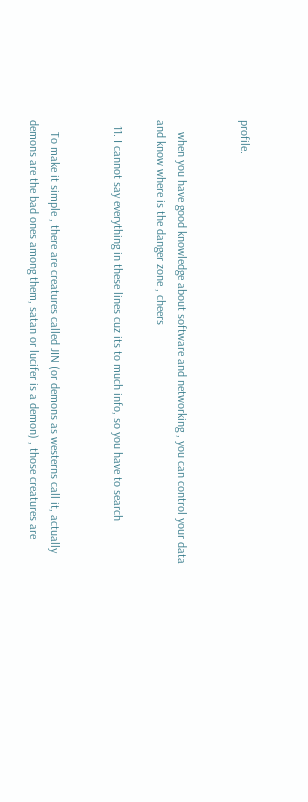profile.


    when you have good knowledge about software and networking , you can control your data and know where is the danger zone , cheers

  11. I cannot say everything in these lines cuz its to much info, so you have to search


    To make it simple , there are creatures called JIN (or demons as westerns call it, actually demons are the bad ones among them, satan or lucifer is a demon) , those creatures are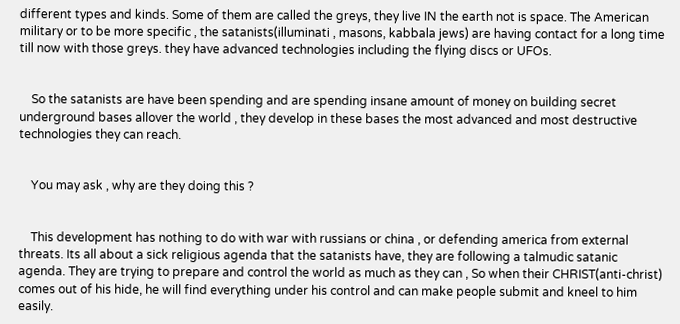different types and kinds. Some of them are called the greys, they live IN the earth not is space. The American military or to be more specific , the satanists(illuminati , masons, kabbala jews) are having contact for a long time till now with those greys. they have advanced technologies including the flying discs or UFOs.


    So the satanists are have been spending and are spending insane amount of money on building secret underground bases allover the world , they develop in these bases the most advanced and most destructive technologies they can reach.


    You may ask , why are they doing this ?


    This development has nothing to do with war with russians or china , or defending america from external threats. Its all about a sick religious agenda that the satanists have, they are following a talmudic satanic agenda. They are trying to prepare and control the world as much as they can , So when their CHRIST(anti-christ) comes out of his hide, he will find everything under his control and can make people submit and kneel to him easily.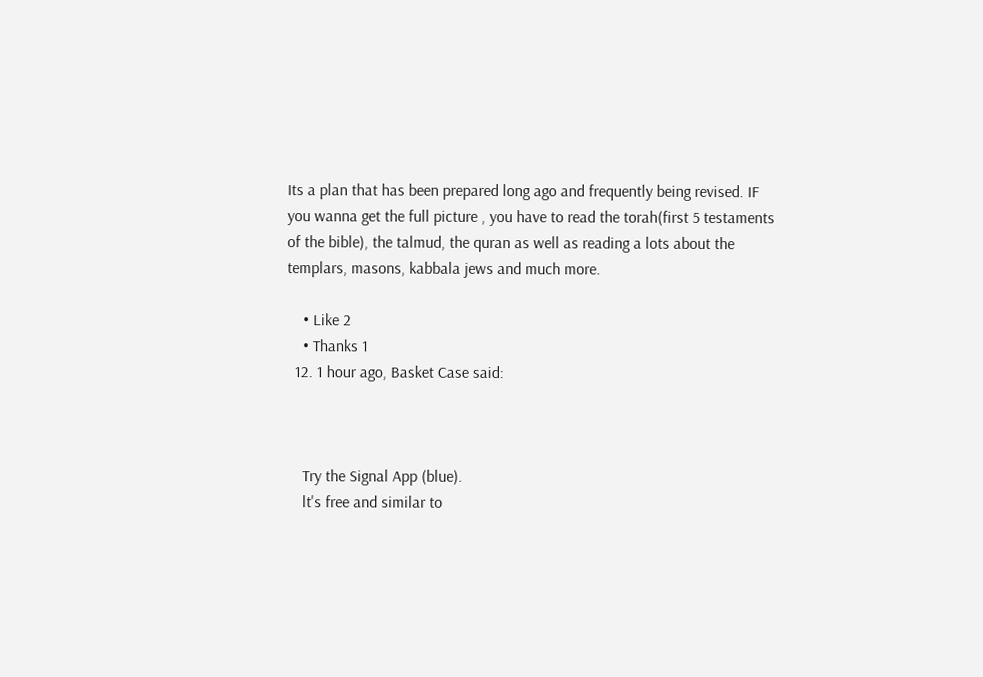Its a plan that has been prepared long ago and frequently being revised. IF you wanna get the full picture , you have to read the torah(first 5 testaments of the bible), the talmud, the quran as well as reading a lots about the templars, masons, kabbala jews and much more.

    • Like 2
    • Thanks 1
  12. 1 hour ago, Basket Case said:



    Try the Signal App (blue).
    lt's free and similar to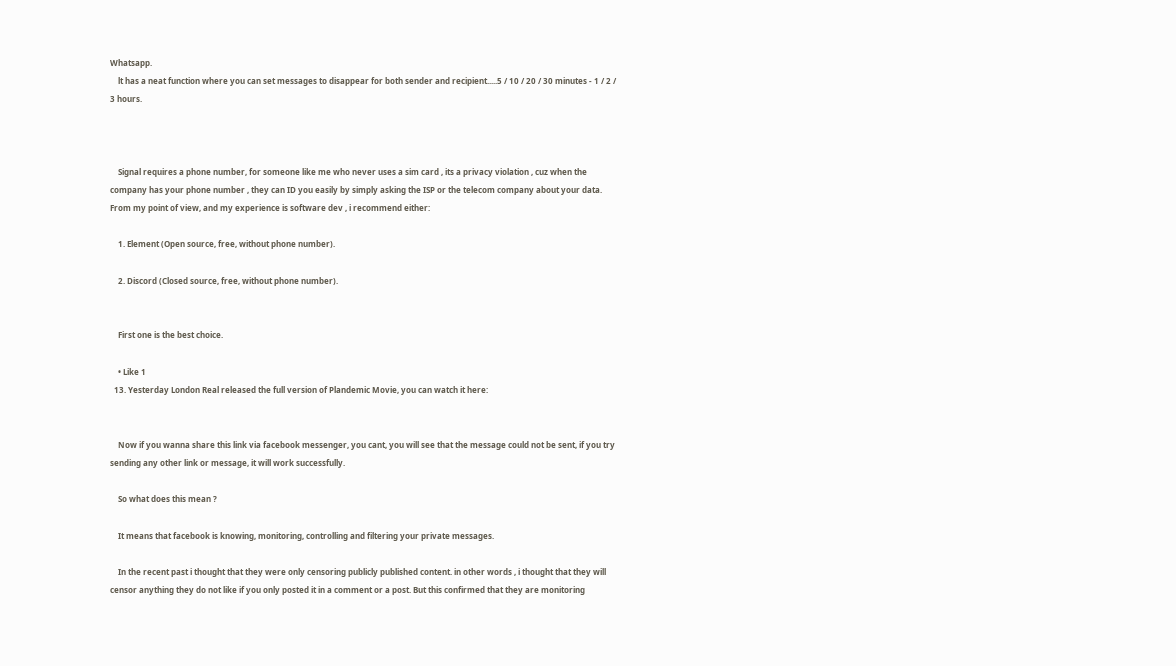Whatsapp.
    lt has a neat function where you can set messages to disappear for both sender and recipient.....5 / 10 / 20 / 30 minutes - 1 / 2 / 3 hours.



    Signal requires a phone number, for someone like me who never uses a sim card , its a privacy violation , cuz when the company has your phone number , they can ID you easily by simply asking the ISP or the telecom company about your data. From my point of view, and my experience is software dev , i recommend either:

    1. Element (Open source, free, without phone number).

    2. Discord (Closed source, free, without phone number).


    First one is the best choice.

    • Like 1
  13. Yesterday London Real released the full version of Plandemic Movie, you can watch it here:


    Now if you wanna share this link via facebook messenger, you cant, you will see that the message could not be sent, if you try sending any other link or message, it will work successfully.

    So what does this mean ?

    It means that facebook is knowing, monitoring, controlling and filtering your private messages.

    In the recent past i thought that they were only censoring publicly published content. in other words , i thought that they will censor anything they do not like if you only posted it in a comment or a post. But this confirmed that they are monitoring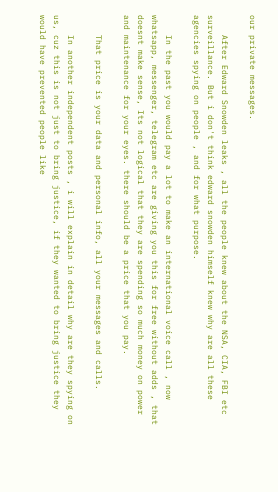our private messages.

    After Edward Snowden leaks , all the people knew about the NSA, CIA, FBI etc surveillance. But i don't think edward snowden himself knew why are all these agencies spying on people , and for what purpose.

    In the past you would pay a lot to make an international voice call , now whatsapp, messenger, telegram etc are giving you this for free without adds , that doesnt make sense, Its not logical that they are spending so much money on power and maintenance for your eyes. there should be a price that you pay.

    That price is your data and personal info, all your messages and calls.

    In another independent posts , i will explain in detail why are they spying on us, cuz this is not just to bring justice, if they wanted to bring justice they would have prevented people like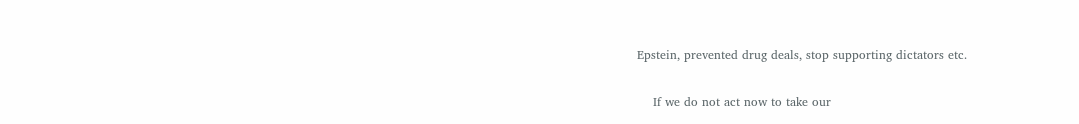Epstein, prevented drug deals, stop supporting dictators etc.

    If we do not act now to take our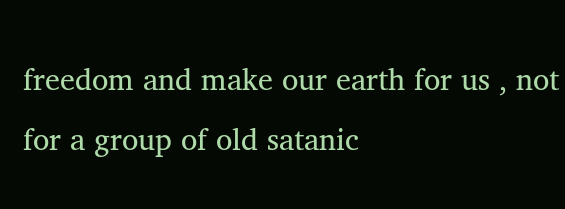freedom and make our earth for us , not for a group of old satanic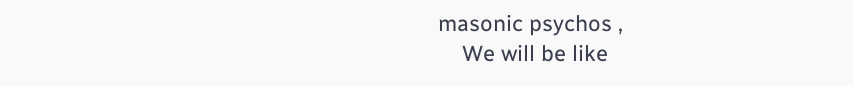masonic psychos ,
    We will be like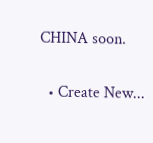CHINA soon.

  • Create New...